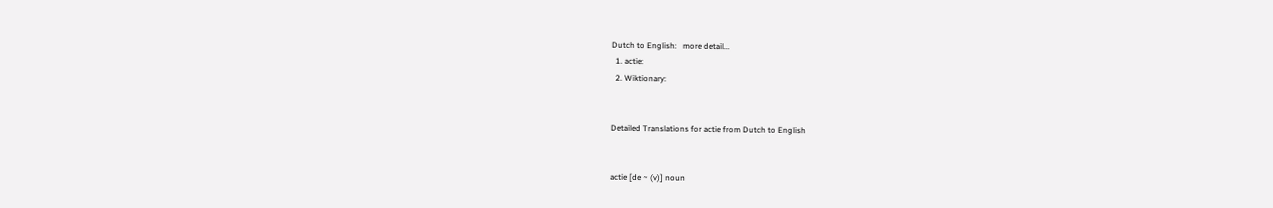Dutch to English:   more detail...
  1. actie:
  2. Wiktionary:


Detailed Translations for actie from Dutch to English


actie [de ~ (v)] noun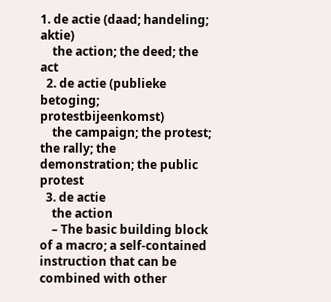1. de actie (daad; handeling; aktie)
    the action; the deed; the act
  2. de actie (publieke betoging; protestbijeenkomst)
    the campaign; the protest; the rally; the demonstration; the public protest
  3. de actie
    the action
    – The basic building block of a macro; a self-contained instruction that can be combined with other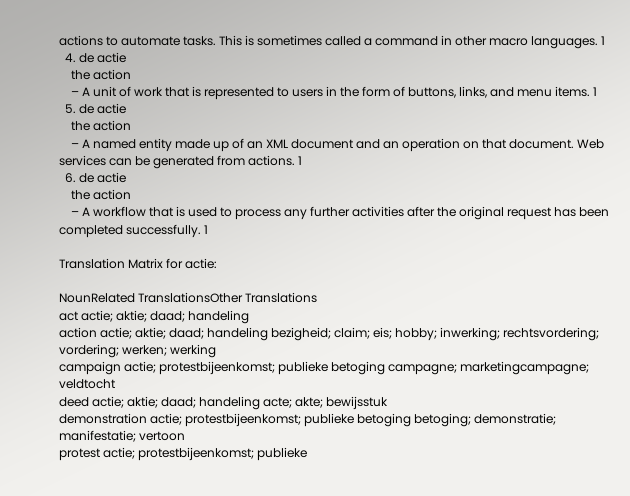actions to automate tasks. This is sometimes called a command in other macro languages. 1
  4. de actie
    the action
    – A unit of work that is represented to users in the form of buttons, links, and menu items. 1
  5. de actie
    the action
    – A named entity made up of an XML document and an operation on that document. Web services can be generated from actions. 1
  6. de actie
    the action
    – A workflow that is used to process any further activities after the original request has been completed successfully. 1

Translation Matrix for actie:

NounRelated TranslationsOther Translations
act actie; aktie; daad; handeling
action actie; aktie; daad; handeling bezigheid; claim; eis; hobby; inwerking; rechtsvordering; vordering; werken; werking
campaign actie; protestbijeenkomst; publieke betoging campagne; marketingcampagne; veldtocht
deed actie; aktie; daad; handeling acte; akte; bewijsstuk
demonstration actie; protestbijeenkomst; publieke betoging betoging; demonstratie; manifestatie; vertoon
protest actie; protestbijeenkomst; publieke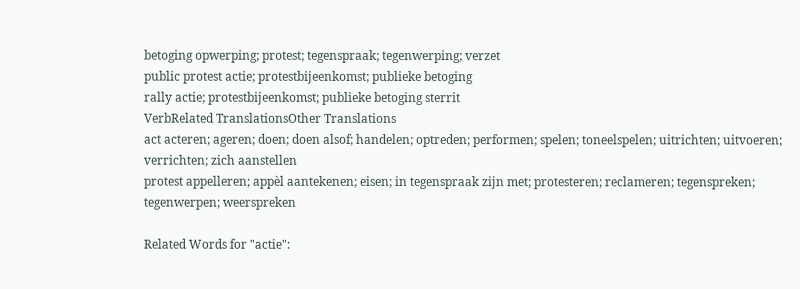betoging opwerping; protest; tegenspraak; tegenwerping; verzet
public protest actie; protestbijeenkomst; publieke betoging
rally actie; protestbijeenkomst; publieke betoging sterrit
VerbRelated TranslationsOther Translations
act acteren; ageren; doen; doen alsof; handelen; optreden; performen; spelen; toneelspelen; uitrichten; uitvoeren; verrichten; zich aanstellen
protest appelleren; appèl aantekenen; eisen; in tegenspraak zijn met; protesteren; reclameren; tegenspreken; tegenwerpen; weerspreken

Related Words for "actie":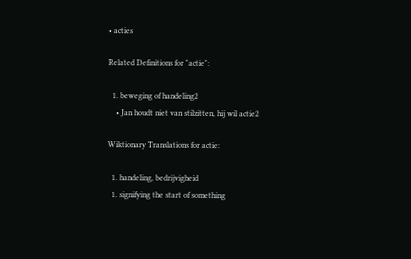• acties

Related Definitions for "actie":

  1. beweging of handeling2
    • Jan houdt niet van stilzitten, hij wil actie2

Wiktionary Translations for actie:

  1. handeling, bedrijvigheid
  1. signifying the start of something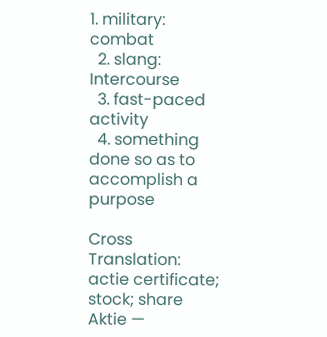1. military: combat
  2. slang: Intercourse
  3. fast-paced activity
  4. something done so as to accomplish a purpose

Cross Translation:
actie certificate; stock; share Aktie —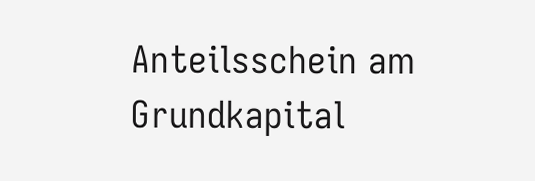Anteilsschein am Grundkapital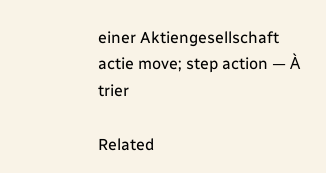einer Aktiengesellschaft
actie move; step action — À trier

Related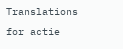Translations for actie